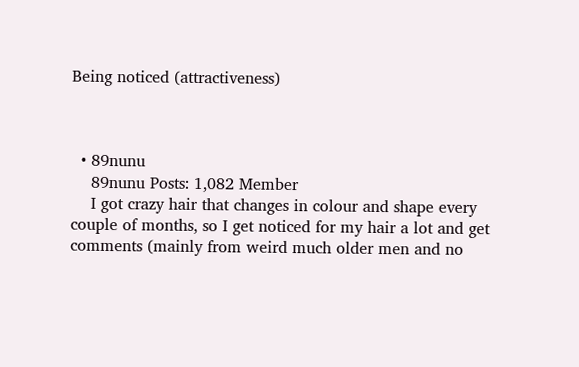Being noticed (attractiveness)



  • 89nunu
    89nunu Posts: 1,082 Member
    I got crazy hair that changes in colour and shape every couple of months, so I get noticed for my hair a lot and get comments (mainly from weird much older men and no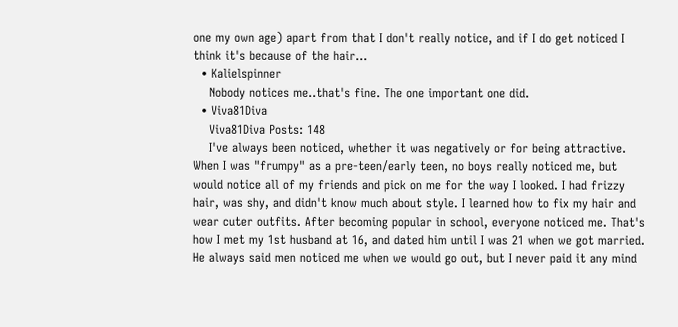one my own age) apart from that I don't really notice, and if I do get noticed I think it's because of the hair...
  • Kalielspinner
    Nobody notices me..that's fine. The one important one did.
  • Viva81Diva
    Viva81Diva Posts: 148
    I've always been noticed, whether it was negatively or for being attractive. When I was "frumpy" as a pre-teen/early teen, no boys really noticed me, but would notice all of my friends and pick on me for the way I looked. I had frizzy hair, was shy, and didn't know much about style. I learned how to fix my hair and wear cuter outfits. After becoming popular in school, everyone noticed me. That's how I met my 1st husband at 16, and dated him until I was 21 when we got married. He always said men noticed me when we would go out, but I never paid it any mind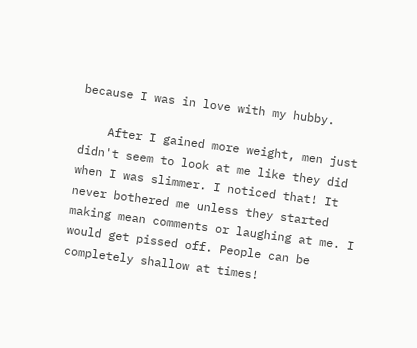because I was in love with my hubby.

    After I gained more weight, men just didn't seem to look at me like they did when I was slimmer. I noticed that! It never bothered me unless they started making mean comments or laughing at me. I would get pissed off. People can be completely shallow at times!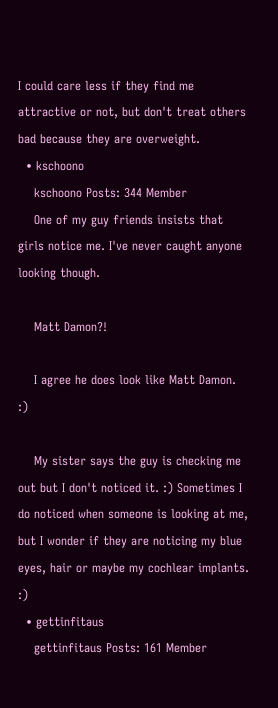I could care less if they find me attractive or not, but don't treat others bad because they are overweight.
  • kschoono
    kschoono Posts: 344 Member
    One of my guy friends insists that girls notice me. I've never caught anyone looking though.

    Matt Damon?!

    I agree he does look like Matt Damon. :)

    My sister says the guy is checking me out but I don't noticed it. :) Sometimes I do noticed when someone is looking at me, but I wonder if they are noticing my blue eyes, hair or maybe my cochlear implants. :)
  • gettinfitaus
    gettinfitaus Posts: 161 Member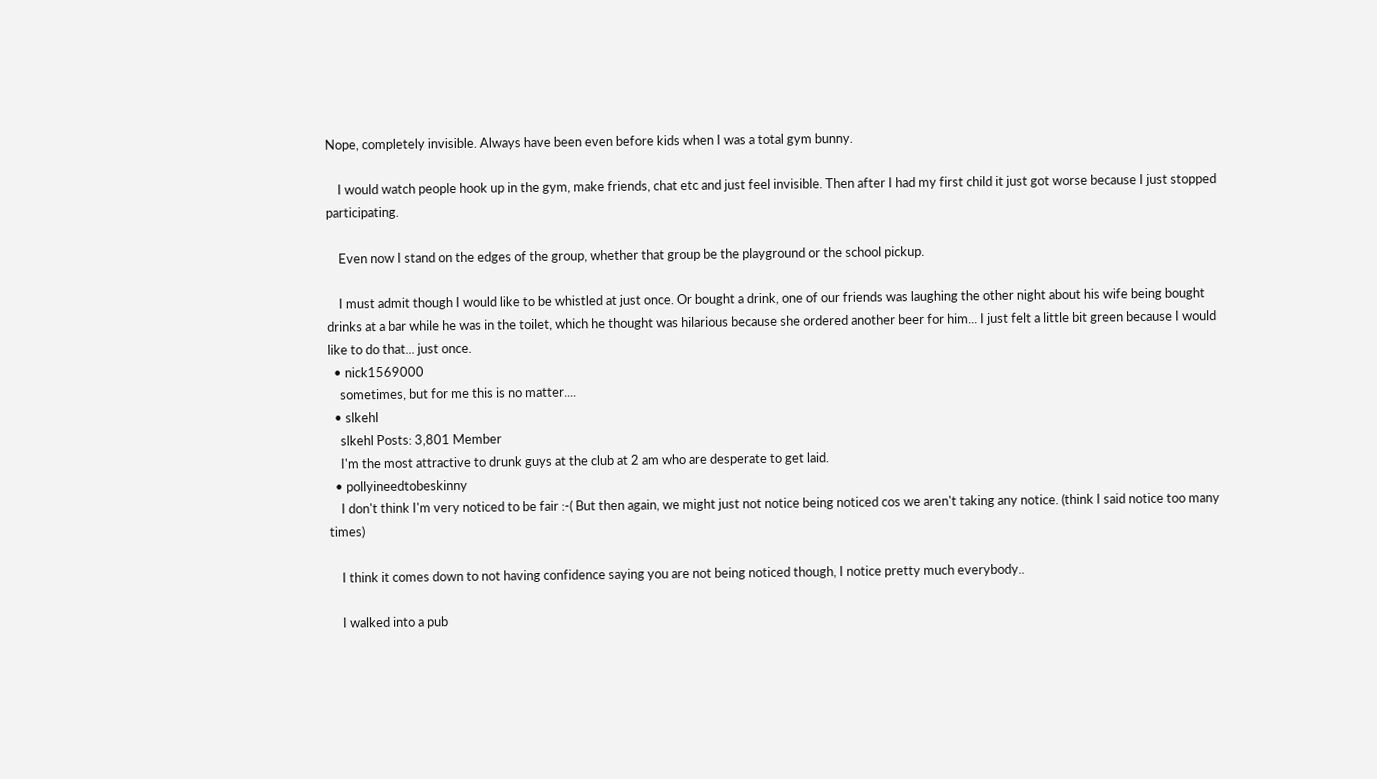Nope, completely invisible. Always have been even before kids when I was a total gym bunny.

    I would watch people hook up in the gym, make friends, chat etc and just feel invisible. Then after I had my first child it just got worse because I just stopped participating.

    Even now I stand on the edges of the group, whether that group be the playground or the school pickup.

    I must admit though I would like to be whistled at just once. Or bought a drink, one of our friends was laughing the other night about his wife being bought drinks at a bar while he was in the toilet, which he thought was hilarious because she ordered another beer for him... I just felt a little bit green because I would like to do that... just once.
  • nick1569000
    sometimes, but for me this is no matter....
  • slkehl
    slkehl Posts: 3,801 Member
    I'm the most attractive to drunk guys at the club at 2 am who are desperate to get laid.
  • pollyineedtobeskinny
    I don't think I'm very noticed to be fair :-( But then again, we might just not notice being noticed cos we aren't taking any notice. (think I said notice too many times)

    I think it comes down to not having confidence saying you are not being noticed though, I notice pretty much everybody..

    I walked into a pub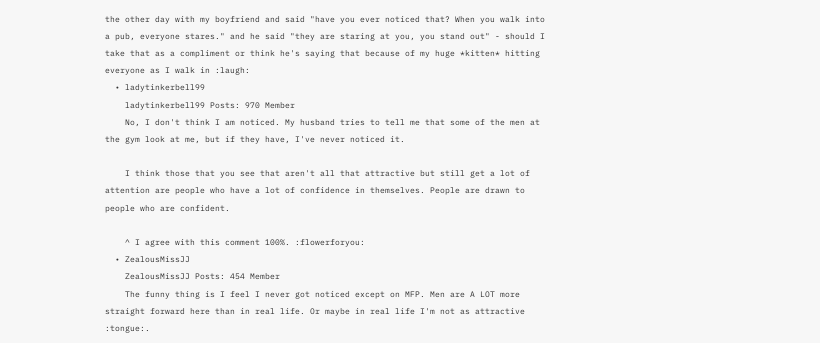the other day with my boyfriend and said "have you ever noticed that? When you walk into a pub, everyone stares." and he said "they are staring at you, you stand out" - should I take that as a compliment or think he's saying that because of my huge *kitten* hitting everyone as I walk in :laugh:
  • ladytinkerbell99
    ladytinkerbell99 Posts: 970 Member
    No, I don't think I am noticed. My husband tries to tell me that some of the men at the gym look at me, but if they have, I've never noticed it.

    I think those that you see that aren't all that attractive but still get a lot of attention are people who have a lot of confidence in themselves. People are drawn to people who are confident.

    ^ I agree with this comment 100%. :flowerforyou:
  • ZealousMissJJ
    ZealousMissJJ Posts: 454 Member
    The funny thing is I feel I never got noticed except on MFP. Men are A LOT more straight forward here than in real life. Or maybe in real life I'm not as attractive :tongue:.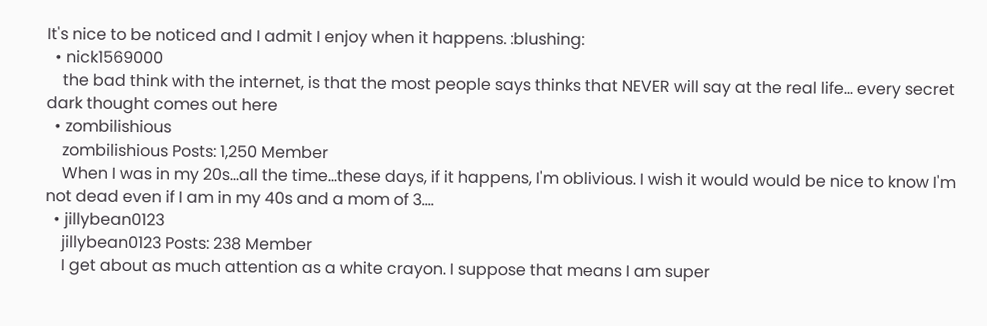It's nice to be noticed and I admit I enjoy when it happens. :blushing:
  • nick1569000
    the bad think with the internet, is that the most people says thinks that NEVER will say at the real life... every secret dark thought comes out here
  • zombilishious
    zombilishious Posts: 1,250 Member
    When I was in my 20s...all the time...these days, if it happens, I'm oblivious. I wish it would would be nice to know I'm not dead even if I am in my 40s and a mom of 3....
  • jillybean0123
    jillybean0123 Posts: 238 Member
    I get about as much attention as a white crayon. I suppose that means I am super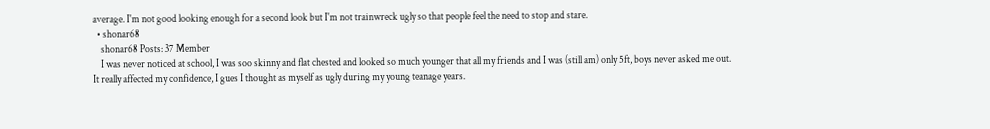average. I'm not good looking enough for a second look but I'm not trainwreck ugly so that people feel the need to stop and stare.
  • shonar68
    shonar68 Posts: 37 Member
    I was never noticed at school, I was soo skinny and flat chested and looked so much younger that all my friends and I was (still am) only 5ft, boys never asked me out. It really affected my confidence, I gues I thought as myself as ugly during my young teanage years.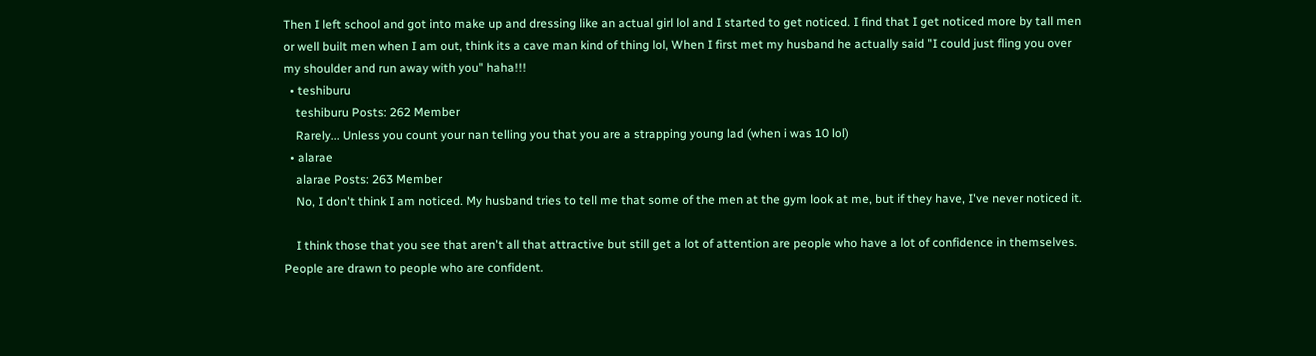Then I left school and got into make up and dressing like an actual girl lol and I started to get noticed. I find that I get noticed more by tall men or well built men when I am out, think its a cave man kind of thing lol, When I first met my husband he actually said "I could just fling you over my shoulder and run away with you" haha!!!
  • teshiburu
    teshiburu Posts: 262 Member
    Rarely... Unless you count your nan telling you that you are a strapping young lad (when i was 10 lol)
  • alarae
    alarae Posts: 263 Member
    No, I don't think I am noticed. My husband tries to tell me that some of the men at the gym look at me, but if they have, I've never noticed it.

    I think those that you see that aren't all that attractive but still get a lot of attention are people who have a lot of confidence in themselves. People are drawn to people who are confident.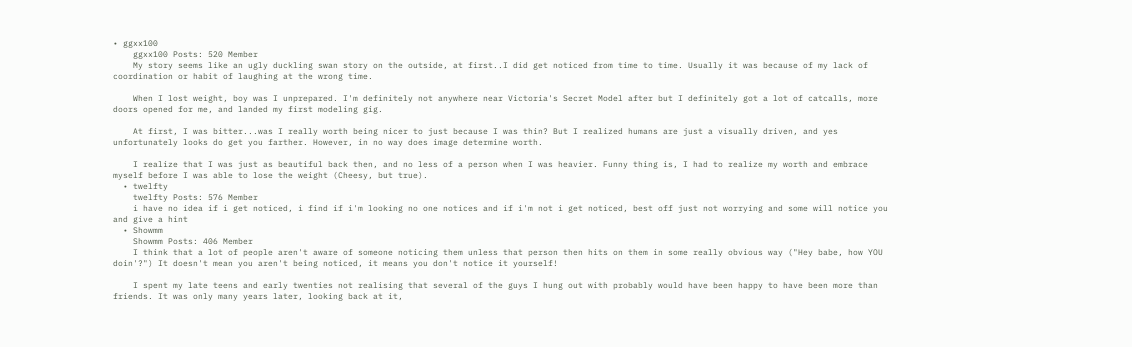• ggxx100
    ggxx100 Posts: 520 Member
    My story seems like an ugly duckling swan story on the outside, at first..I did get noticed from time to time. Usually it was because of my lack of coordination or habit of laughing at the wrong time.

    When I lost weight, boy was I unprepared. I'm definitely not anywhere near Victoria's Secret Model after but I definitely got a lot of catcalls, more doors opened for me, and landed my first modeling gig.

    At first, I was bitter...was I really worth being nicer to just because I was thin? But I realized humans are just a visually driven, and yes unfortunately looks do get you farther. However, in no way does image determine worth.

    I realize that I was just as beautiful back then, and no less of a person when I was heavier. Funny thing is, I had to realize my worth and embrace myself before I was able to lose the weight (Cheesy, but true).
  • twelfty
    twelfty Posts: 576 Member
    i have no idea if i get noticed, i find if i'm looking no one notices and if i'm not i get noticed, best off just not worrying and some will notice you and give a hint
  • Showmm
    Showmm Posts: 406 Member
    I think that a lot of people aren't aware of someone noticing them unless that person then hits on them in some really obvious way ("Hey babe, how YOU doin'?") It doesn't mean you aren't being noticed, it means you don't notice it yourself!

    I spent my late teens and early twenties not realising that several of the guys I hung out with probably would have been happy to have been more than friends. It was only many years later, looking back at it,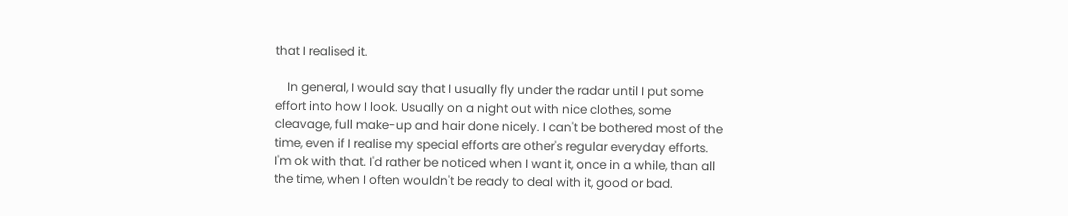that I realised it.

    In general, I would say that I usually fly under the radar until I put some effort into how I look. Usually on a night out with nice clothes, some cleavage, full make-up and hair done nicely. I can't be bothered most of the time, even if I realise my special efforts are other's regular everyday efforts. I'm ok with that. I'd rather be noticed when I want it, once in a while, than all the time, when I often wouldn't be ready to deal with it, good or bad.